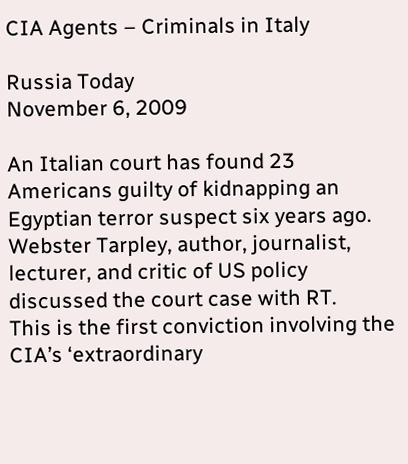CIA Agents – Criminals in Italy

Russia Today
November 6, 2009

An Italian court has found 23 Americans guilty of kidnapping an Egyptian terror suspect six years ago. Webster Tarpley, author, journalist, lecturer, and critic of US policy discussed the court case with RT.
This is the first conviction involving the CIA’s ‘extraordinary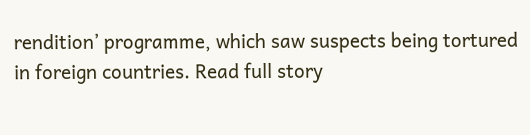rendition’ programme, which saw suspects being tortured in foreign countries. Read full story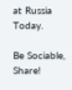at Russia Today.

Be Sociable, Share!